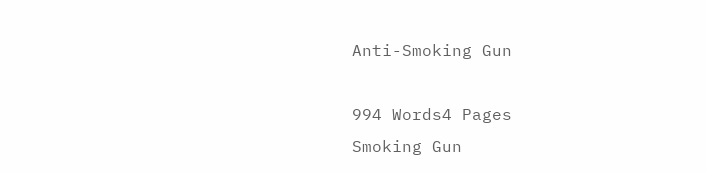Anti-Smoking Gun

994 Words4 Pages
Smoking Gun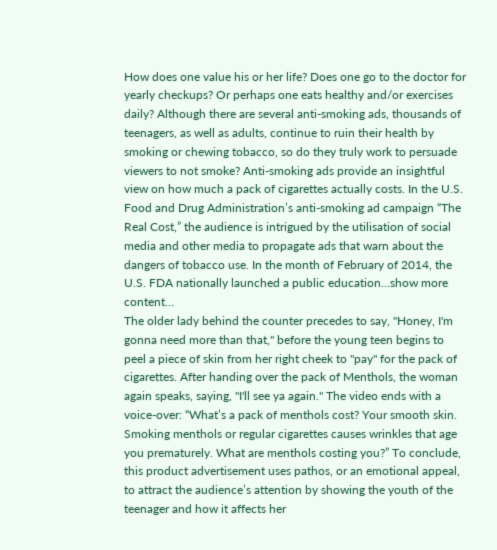How does one value his or her life? Does one go to the doctor for yearly checkups? Or perhaps one eats healthy and/or exercises daily? Although there are several anti-smoking ads, thousands of teenagers, as well as adults, continue to ruin their health by smoking or chewing tobacco, so do they truly work to persuade viewers to not smoke? Anti-smoking ads provide an insightful view on how much a pack of cigarettes actually costs. In the U.S. Food and Drug Administration’s anti-smoking ad campaign “The Real Cost,” the audience is intrigued by the utilisation of social media and other media to propagate ads that warn about the dangers of tobacco use. In the month of February of 2014, the U.S. FDA nationally launched a public education…show more content…
The older lady behind the counter precedes to say, "Honey, I'm gonna need more than that," before the young teen begins to peel a piece of skin from her right cheek to "pay" for the pack of cigarettes. After handing over the pack of Menthols, the woman again speaks, saying, "I'll see ya again." The video ends with a voice-over: “What’s a pack of menthols cost? Your smooth skin. Smoking menthols or regular cigarettes causes wrinkles that age you prematurely. What are menthols costing you?” To conclude, this product advertisement uses pathos, or an emotional appeal, to attract the audience’s attention by showing the youth of the teenager and how it affects her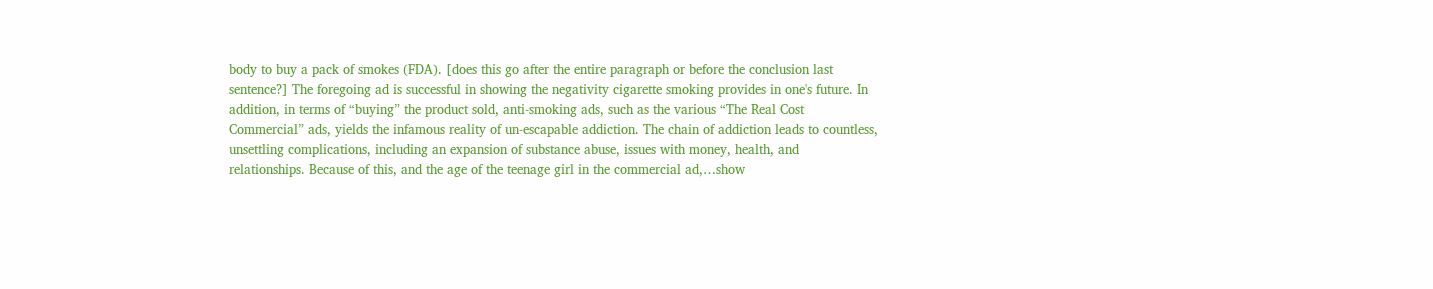body to buy a pack of smokes (FDA). [does this go after the entire paragraph or before the conclusion last sentence?] The foregoing ad is successful in showing the negativity cigarette smoking provides in one's future. In addition, in terms of “buying” the product sold, anti-smoking ads, such as the various “The Real Cost Commercial” ads, yields the infamous reality of un-escapable addiction. The chain of addiction leads to countless, unsettling complications, including an expansion of substance abuse, issues with money, health, and relationships. Because of this, and the age of the teenage girl in the commercial ad,…show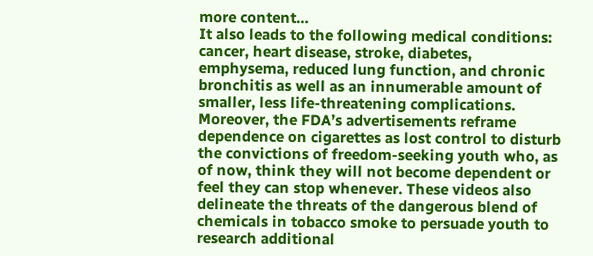more content…
It also leads to the following medical conditions: cancer, heart disease, stroke, diabetes, emphysema, reduced lung function, and chronic bronchitis as well as an innumerable amount of smaller, less life-threatening complications. Moreover, the FDA’s advertisements reframe dependence on cigarettes as lost control to disturb the convictions of freedom-seeking youth who, as of now, think they will not become dependent or feel they can stop whenever. These videos also delineate the threats of the dangerous blend of chemicals in tobacco smoke to persuade youth to research additional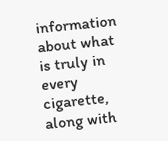information about what is truly in every cigarette, along with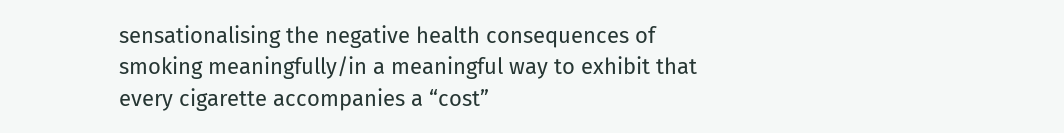sensationalising the negative health consequences of smoking meaningfully/in a meaningful way to exhibit that every cigarette accompanies a “cost”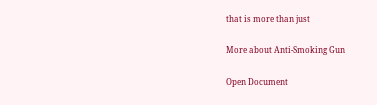that is more than just

More about Anti-Smoking Gun

Open Document